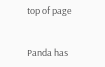top of page


Panda has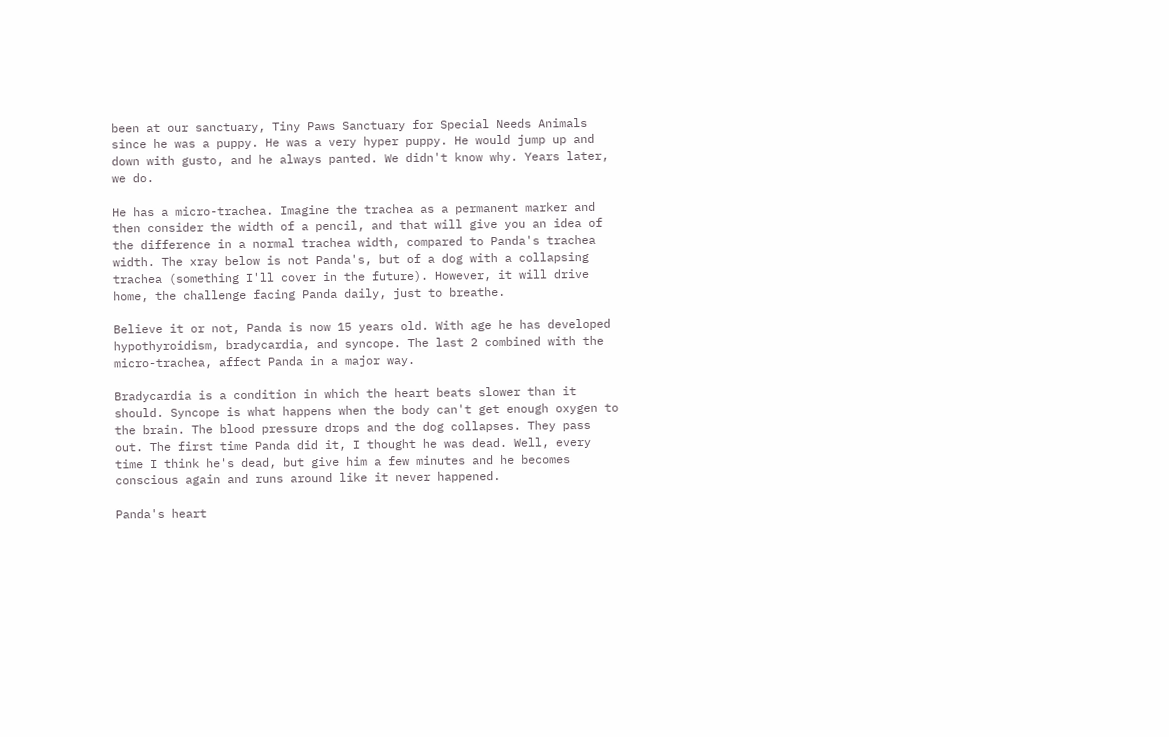been at our sanctuary, Tiny Paws Sanctuary for Special Needs Animals since he was a puppy. He was a very hyper puppy. He would jump up and down with gusto, and he always panted. We didn't know why. Years later, we do.

He has a micro-trachea. Imagine the trachea as a permanent marker and then consider the width of a pencil, and that will give you an idea of the difference in a normal trachea width, compared to Panda's trachea width. The xray below is not Panda's, but of a dog with a collapsing trachea (something I'll cover in the future). However, it will drive home, the challenge facing Panda daily, just to breathe.

Believe it or not, Panda is now 15 years old. With age he has developed hypothyroidism, bradycardia, and syncope. The last 2 combined with the micro-trachea, affect Panda in a major way.

Bradycardia is a condition in which the heart beats slower than it should. Syncope is what happens when the body can't get enough oxygen to the brain. The blood pressure drops and the dog collapses. They pass out. The first time Panda did it, I thought he was dead. Well, every time I think he's dead, but give him a few minutes and he becomes conscious again and runs around like it never happened.

Panda's heart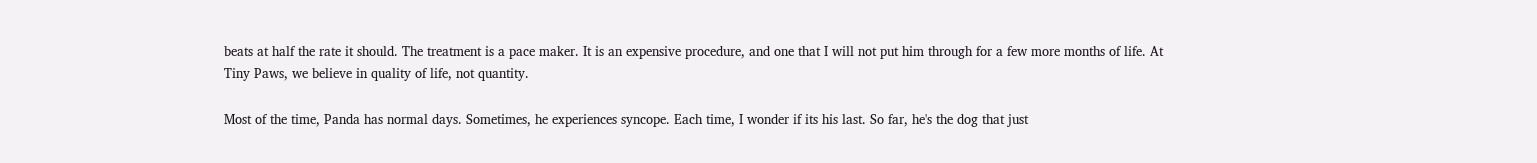beats at half the rate it should. The treatment is a pace maker. It is an expensive procedure, and one that I will not put him through for a few more months of life. At Tiny Paws, we believe in quality of life, not quantity.

Most of the time, Panda has normal days. Sometimes, he experiences syncope. Each time, I wonder if its his last. So far, he's the dog that just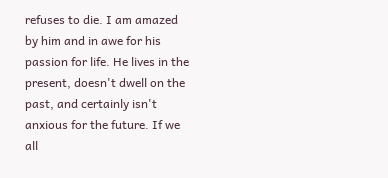refuses to die. I am amazed by him and in awe for his passion for life. He lives in the present, doesn't dwell on the past, and certainly isn't anxious for the future. If we all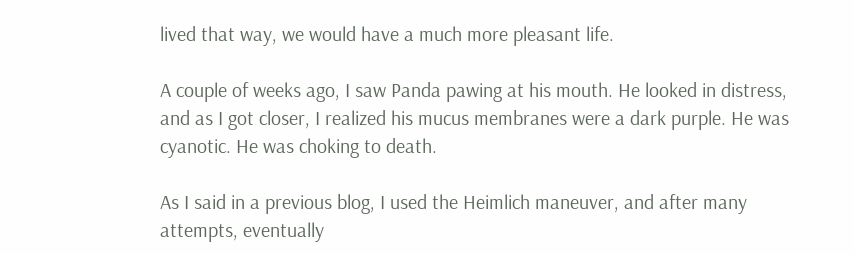lived that way, we would have a much more pleasant life.

A couple of weeks ago, I saw Panda pawing at his mouth. He looked in distress, and as I got closer, I realized his mucus membranes were a dark purple. He was cyanotic. He was choking to death.

As I said in a previous blog, I used the Heimlich maneuver, and after many attempts, eventually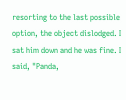resorting to the last possible option, the object dislodged. I sat him down and he was fine. I said, "Panda,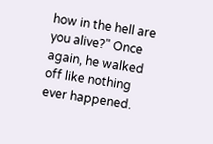how in the hell are you alive?" Once again, he walked off like nothing ever happened.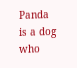Panda is a dog who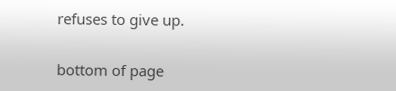refuses to give up.


bottom of page